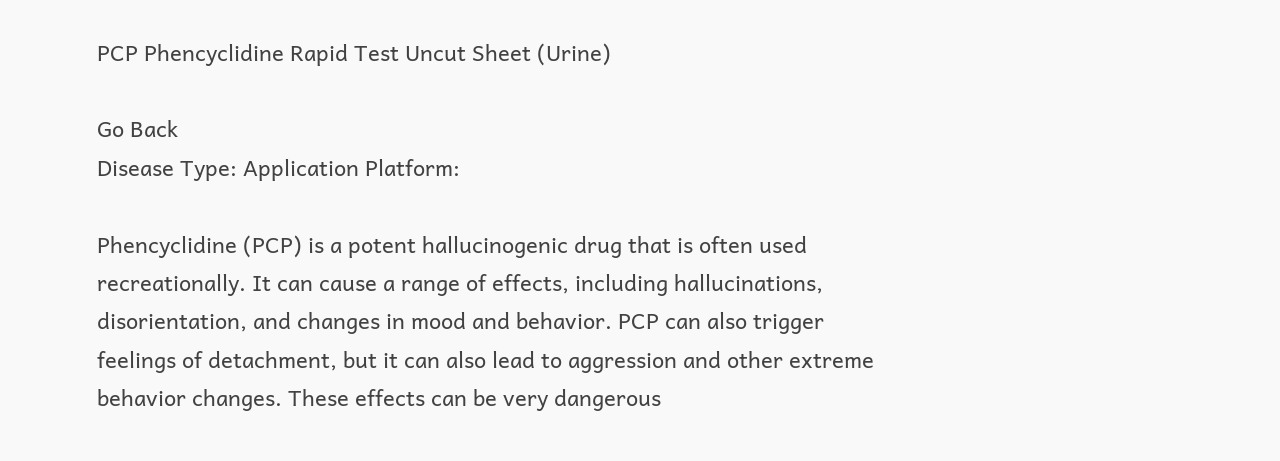PCP Phencyclidine Rapid Test Uncut Sheet (Urine)

Go Back
Disease Type: Application Platform:

Phencyclidine (PCP) is a potent hallucinogenic drug that is often used recreationally. It can cause a range of effects, including hallucinations, disorientation, and changes in mood and behavior. PCP can also trigger feelings of detachment, but it can also lead to aggression and other extreme behavior changes. These effects can be very dangerous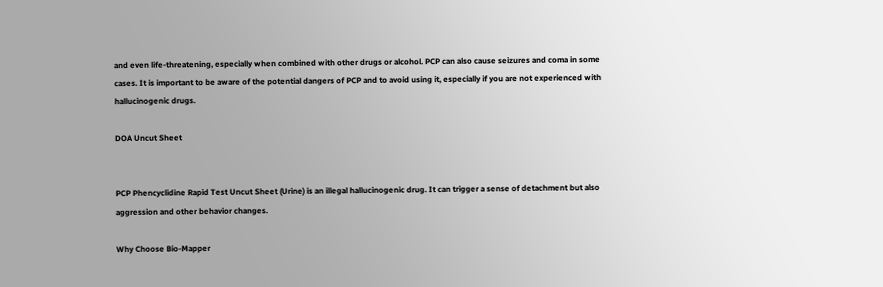and even life-threatening, especially when combined with other drugs or alcohol. PCP can also cause seizures and coma in some cases. It is important to be aware of the potential dangers of PCP and to avoid using it, especially if you are not experienced with hallucinogenic drugs.

DOA Uncut Sheet


PCP Phencyclidine Rapid Test Uncut Sheet (Urine) is an illegal hallucinogenic drug. It can trigger a sense of detachment but also aggression and other behavior changes.

Why Choose Bio-Mapper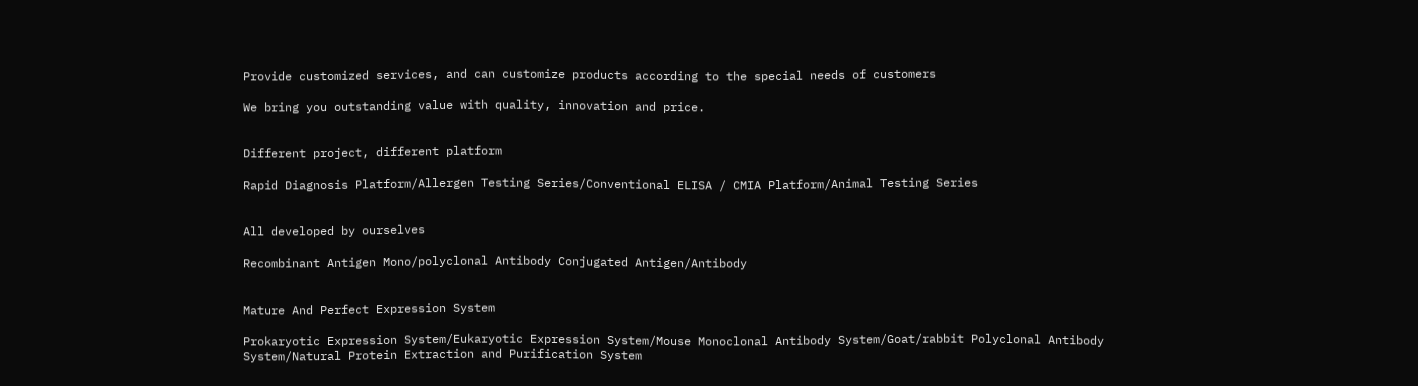Provide customized services, and can customize products according to the special needs of customers

We bring you outstanding value with quality, innovation and price.


Different project, different platform

Rapid Diagnosis Platform/Allergen Testing Series/Conventional ELISA / CMIA Platform/Animal Testing Series


All developed by ourselves

Recombinant Antigen Mono/polyclonal Antibody Conjugated Antigen/Antibody


Mature And Perfect Expression System

Prokaryotic Expression System/Eukaryotic Expression System/Mouse Monoclonal Antibody System/Goat/rabbit Polyclonal Antibody System/Natural Protein Extraction and Purification System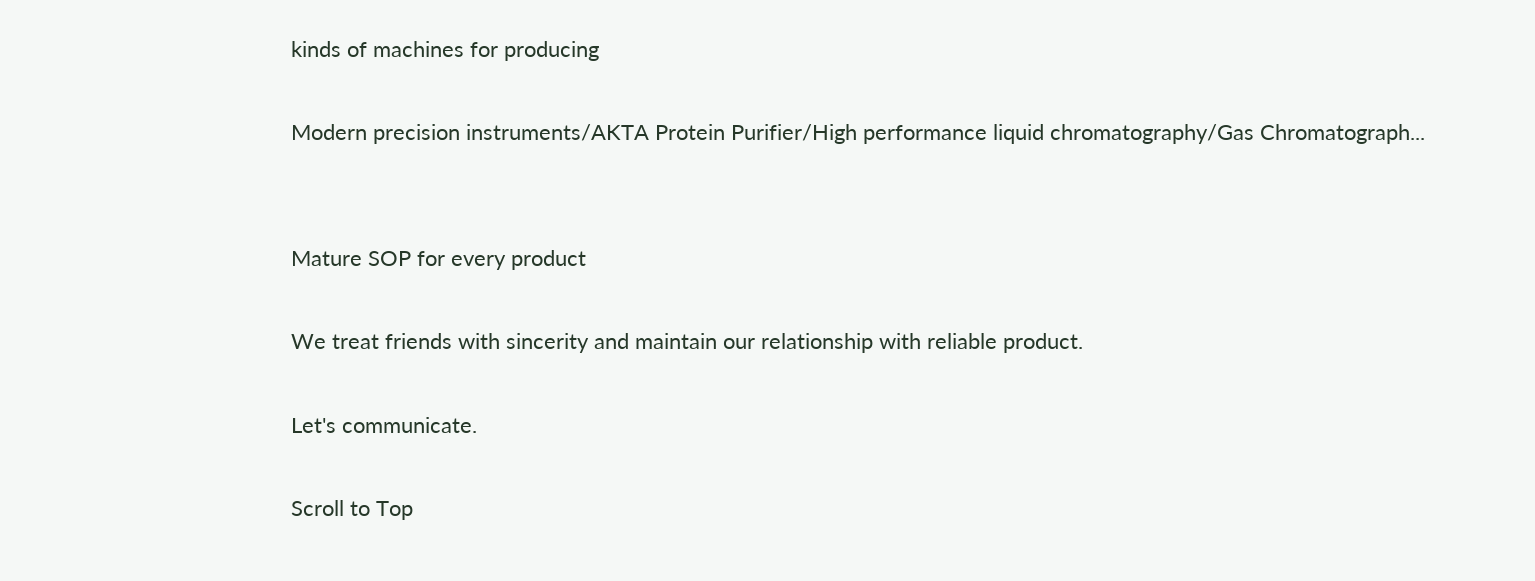kinds of machines for producing

Modern precision instruments/AKTA Protein Purifier/High performance liquid chromatography/Gas Chromatograph...


Mature SOP for every product

We treat friends with sincerity and maintain our relationship with reliable product.

Let's communicate.

Scroll to Top